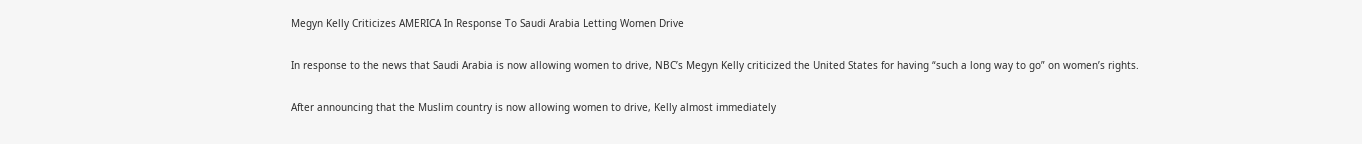Megyn Kelly Criticizes AMERICA In Response To Saudi Arabia Letting Women Drive

In response to the news that Saudi Arabia is now allowing women to drive, NBC’s Megyn Kelly criticized the United States for having “such a long way to go” on women’s rights.

After announcing that the Muslim country is now allowing women to drive, Kelly almost immediately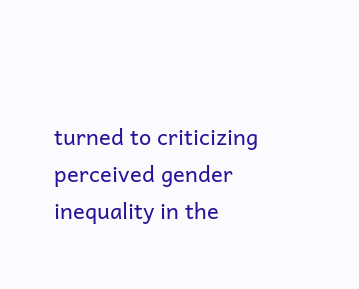turned to criticizing perceived gender inequality in the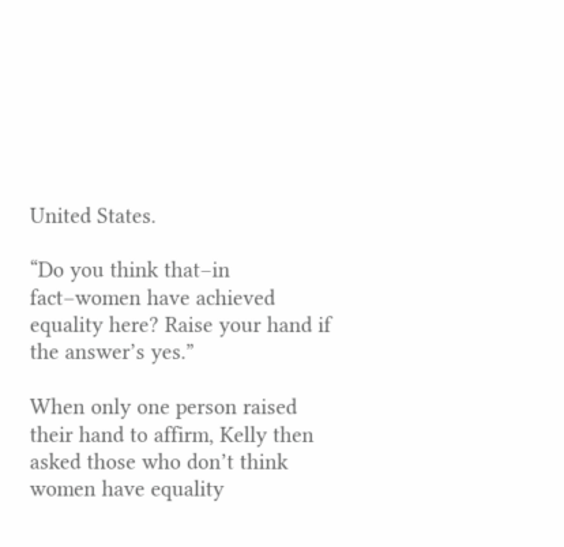United States.

“Do you think that–in fact–women have achieved equality here? Raise your hand if the answer’s yes.”

When only one person raised their hand to affirm, Kelly then asked those who don’t think women have equality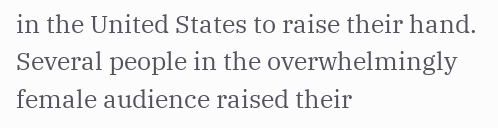in the United States to raise their hand. Several people in the overwhelmingly female audience raised their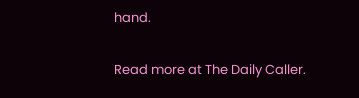hand.

Read more at The Daily Caller.